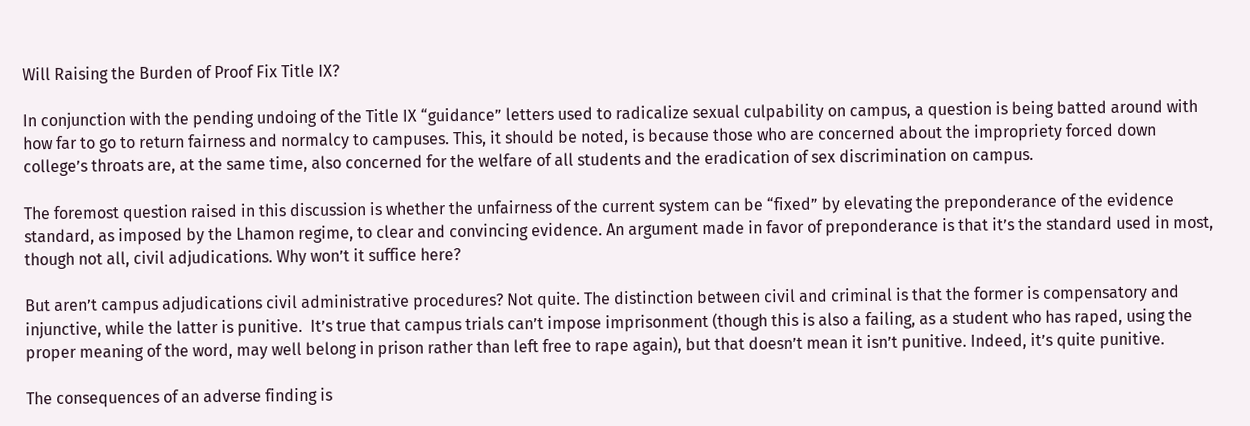Will Raising the Burden of Proof Fix Title IX?

In conjunction with the pending undoing of the Title IX “guidance” letters used to radicalize sexual culpability on campus, a question is being batted around with how far to go to return fairness and normalcy to campuses. This, it should be noted, is because those who are concerned about the impropriety forced down college’s throats are, at the same time, also concerned for the welfare of all students and the eradication of sex discrimination on campus.

The foremost question raised in this discussion is whether the unfairness of the current system can be “fixed” by elevating the preponderance of the evidence standard, as imposed by the Lhamon regime, to clear and convincing evidence. An argument made in favor of preponderance is that it’s the standard used in most, though not all, civil adjudications. Why won’t it suffice here?

But aren’t campus adjudications civil administrative procedures? Not quite. The distinction between civil and criminal is that the former is compensatory and injunctive, while the latter is punitive.  It’s true that campus trials can’t impose imprisonment (though this is also a failing, as a student who has raped, using the proper meaning of the word, may well belong in prison rather than left free to rape again), but that doesn’t mean it isn’t punitive. Indeed, it’s quite punitive.

The consequences of an adverse finding is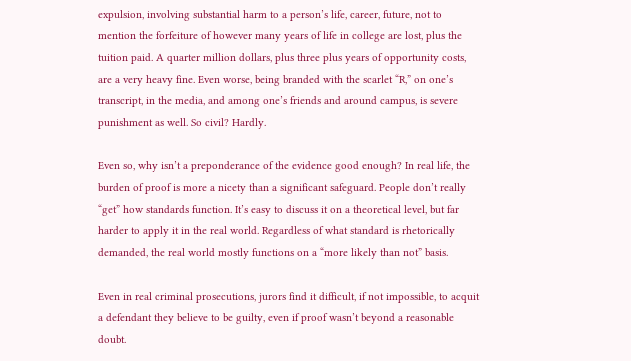expulsion, involving substantial harm to a person’s life, career, future, not to mention the forfeiture of however many years of life in college are lost, plus the tuition paid. A quarter million dollars, plus three plus years of opportunity costs, are a very heavy fine. Even worse, being branded with the scarlet “R,” on one’s transcript, in the media, and among one’s friends and around campus, is severe punishment as well. So civil? Hardly.

Even so, why isn’t a preponderance of the evidence good enough? In real life, the burden of proof is more a nicety than a significant safeguard. People don’t really “get” how standards function. It’s easy to discuss it on a theoretical level, but far harder to apply it in the real world. Regardless of what standard is rhetorically demanded, the real world mostly functions on a “more likely than not” basis.

Even in real criminal prosecutions, jurors find it difficult, if not impossible, to acquit a defendant they believe to be guilty, even if proof wasn’t beyond a reasonable doubt.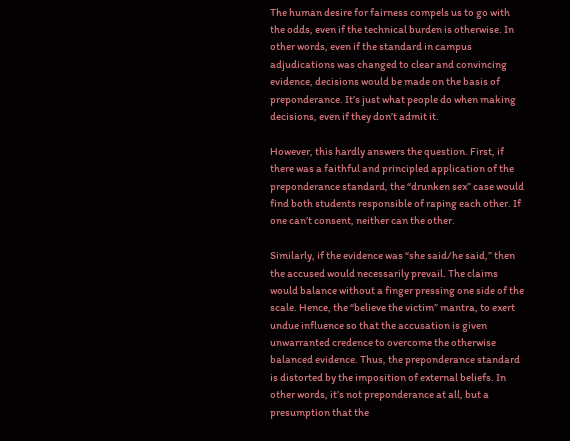The human desire for fairness compels us to go with the odds, even if the technical burden is otherwise. In other words, even if the standard in campus adjudications was changed to clear and convincing evidence, decisions would be made on the basis of preponderance. It’s just what people do when making decisions, even if they don’t admit it.

However, this hardly answers the question. First, if there was a faithful and principled application of the preponderance standard, the “drunken sex” case would find both students responsible of raping each other. If one can’t consent, neither can the other.

Similarly, if the evidence was “she said/he said,” then the accused would necessarily prevail. The claims would balance without a finger pressing one side of the scale. Hence, the “believe the victim” mantra, to exert undue influence so that the accusation is given unwarranted credence to overcome the otherwise balanced evidence. Thus, the preponderance standard is distorted by the imposition of external beliefs. In other words, it’s not preponderance at all, but a presumption that the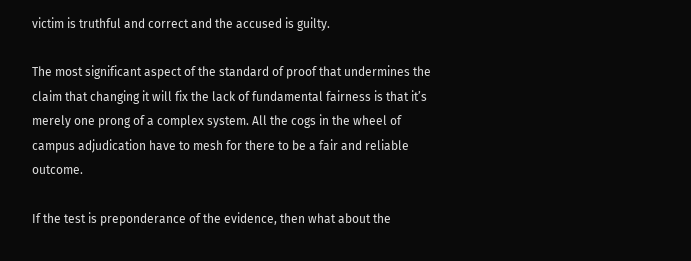victim is truthful and correct and the accused is guilty.

The most significant aspect of the standard of proof that undermines the claim that changing it will fix the lack of fundamental fairness is that it’s merely one prong of a complex system. All the cogs in the wheel of campus adjudication have to mesh for there to be a fair and reliable outcome.

If the test is preponderance of the evidence, then what about the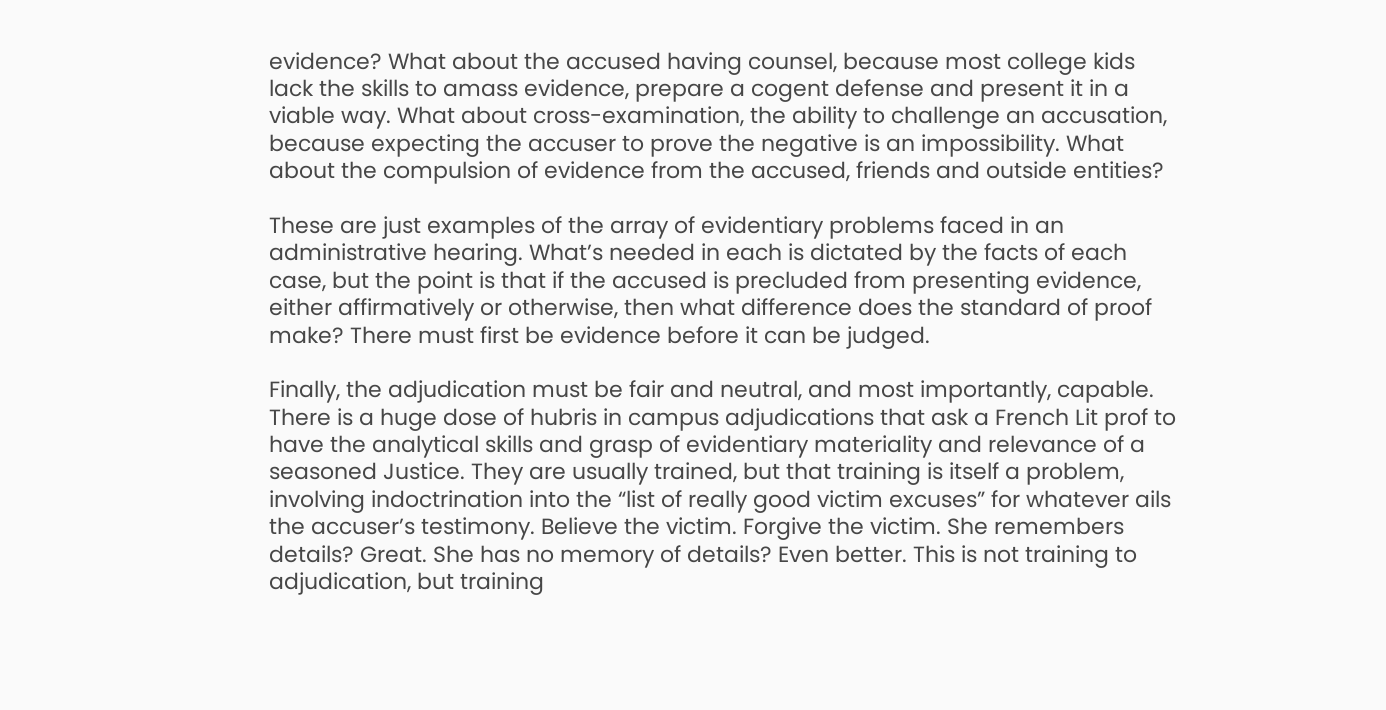evidence? What about the accused having counsel, because most college kids lack the skills to amass evidence, prepare a cogent defense and present it in a viable way. What about cross-examination, the ability to challenge an accusation, because expecting the accuser to prove the negative is an impossibility. What about the compulsion of evidence from the accused, friends and outside entities?

These are just examples of the array of evidentiary problems faced in an administrative hearing. What’s needed in each is dictated by the facts of each case, but the point is that if the accused is precluded from presenting evidence, either affirmatively or otherwise, then what difference does the standard of proof make? There must first be evidence before it can be judged.

Finally, the adjudication must be fair and neutral, and most importantly, capable. There is a huge dose of hubris in campus adjudications that ask a French Lit prof to have the analytical skills and grasp of evidentiary materiality and relevance of a seasoned Justice. They are usually trained, but that training is itself a problem, involving indoctrination into the “list of really good victim excuses” for whatever ails the accuser’s testimony. Believe the victim. Forgive the victim. She remembers details? Great. She has no memory of details? Even better. This is not training to adjudication, but training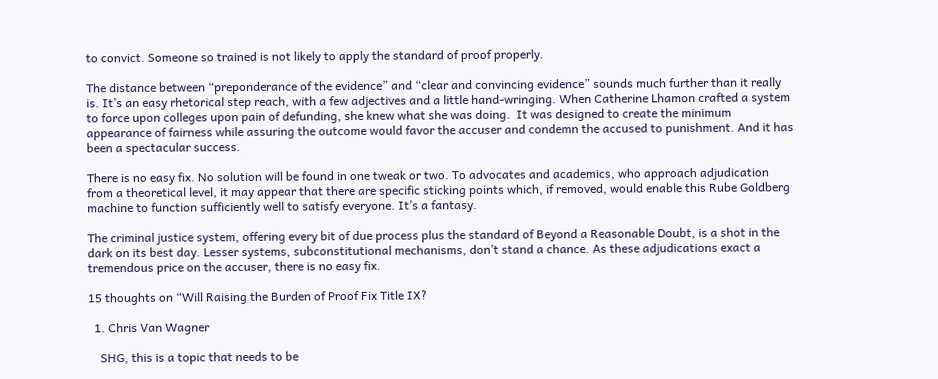to convict. Someone so trained is not likely to apply the standard of proof properly.

The distance between “preponderance of the evidence” and “clear and convincing evidence” sounds much further than it really is. It’s an easy rhetorical step reach, with a few adjectives and a little hand-wringing. When Catherine Lhamon crafted a system to force upon colleges upon pain of defunding, she knew what she was doing.  It was designed to create the minimum appearance of fairness while assuring the outcome would favor the accuser and condemn the accused to punishment. And it has been a spectacular success.

There is no easy fix. No solution will be found in one tweak or two. To advocates and academics, who approach adjudication from a theoretical level, it may appear that there are specific sticking points which, if removed, would enable this Rube Goldberg machine to function sufficiently well to satisfy everyone. It’s a fantasy.

The criminal justice system, offering every bit of due process plus the standard of Beyond a Reasonable Doubt, is a shot in the dark on its best day. Lesser systems, subconstitutional mechanisms, don’t stand a chance. As these adjudications exact a tremendous price on the accuser, there is no easy fix.

15 thoughts on “Will Raising the Burden of Proof Fix Title IX?

  1. Chris Van Wagner

    SHG, this is a topic that needs to be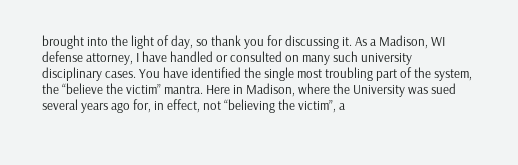brought into the light of day, so thank you for discussing it. As a Madison, WI defense attorney, I have handled or consulted on many such university disciplinary cases. You have identified the single most troubling part of the system, the “believe the victim” mantra. Here in Madison, where the University was sued several years ago for, in effect, not “believing the victim”, a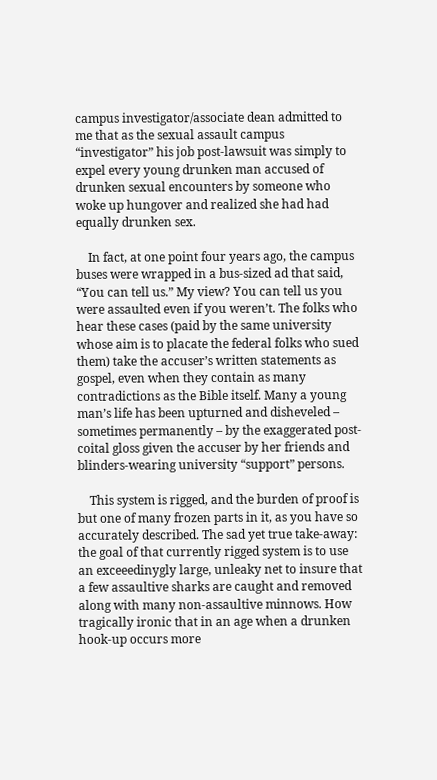campus investigator/associate dean admitted to me that as the sexual assault campus “investigator” his job post-lawsuit was simply to expel every young drunken man accused of drunken sexual encounters by someone who woke up hungover and realized she had had equally drunken sex.

    In fact, at one point four years ago, the campus buses were wrapped in a bus-sized ad that said, “You can tell us.” My view? You can tell us you were assaulted even if you weren’t. The folks who hear these cases (paid by the same university whose aim is to placate the federal folks who sued them) take the accuser’s written statements as gospel, even when they contain as many contradictions as the Bible itself. Many a young man’s life has been upturned and disheveled – sometimes permanently – by the exaggerated post-coital gloss given the accuser by her friends and blinders-wearing university “support” persons.

    This system is rigged, and the burden of proof is but one of many frozen parts in it, as you have so accurately described. The sad yet true take-away: the goal of that currently rigged system is to use an exceeedinygly large, unleaky net to insure that a few assaultive sharks are caught and removed along with many non-assaultive minnows. How tragically ironic that in an age when a drunken hook-up occurs more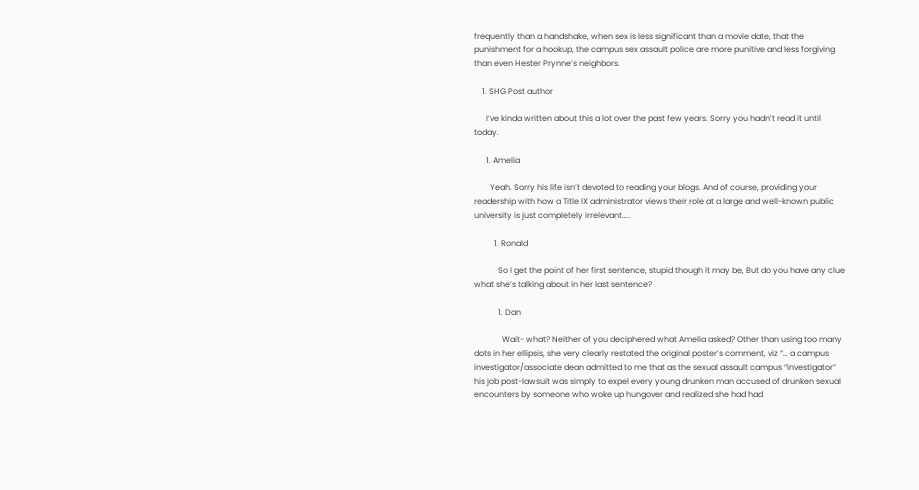frequently than a handshake, when sex is less significant than a movie date, that the punishment for a hookup, the campus sex assault police are more punitive and less forgiving than even Hester Prynne’s neighbors.

    1. SHG Post author

      I’ve kinda written about this a lot over the past few years. Sorry you hadn’t read it until today.

      1. Amelia

        Yeah. Sorry his life isn’t devoted to reading your blogs. And of course, providing your readership with how a Title IX administrator views their role at a large and well-known public university is just completely irrelevant…..

          1. Ronald

            So I get the point of her first sentence, stupid though it may be, But do you have any clue what she’s talking about in her last sentence?

            1. Dan

              Wait- what? Neither of you deciphered what Amelia asked? Other than using too many dots in her ellipsis, she very clearly restated the original poster’s comment, viz “… a campus investigator/associate dean admitted to me that as the sexual assault campus “investigator” his job post-lawsuit was simply to expel every young drunken man accused of drunken sexual encounters by someone who woke up hungover and realized she had had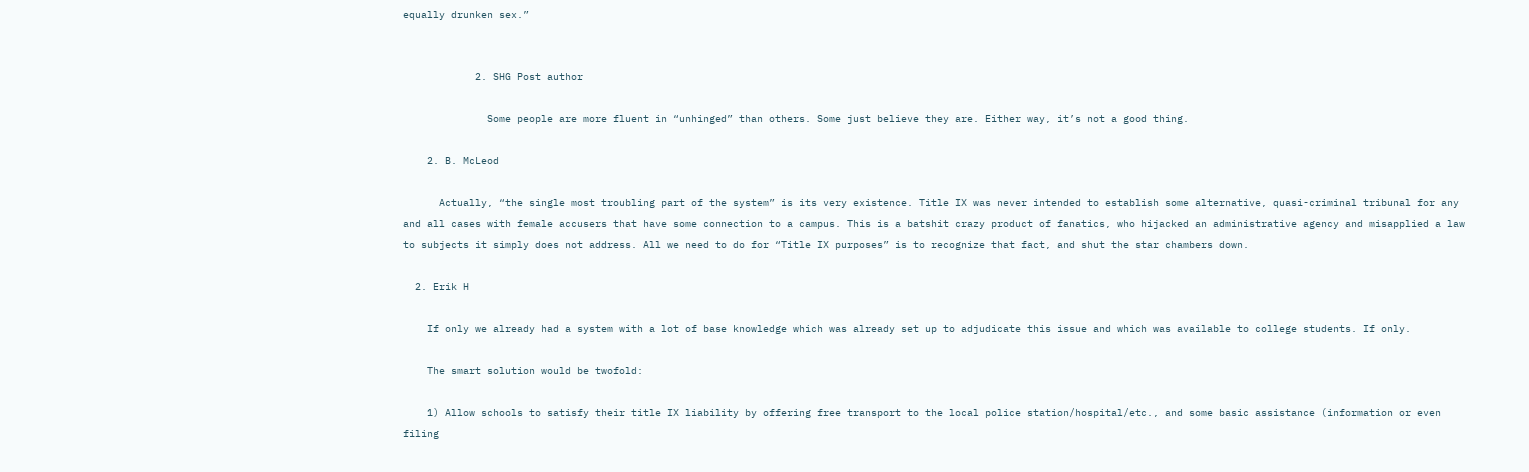equally drunken sex.”


            2. SHG Post author

              Some people are more fluent in “unhinged” than others. Some just believe they are. Either way, it’s not a good thing.

    2. B. McLeod

      Actually, “the single most troubling part of the system” is its very existence. Title IX was never intended to establish some alternative, quasi-criminal tribunal for any and all cases with female accusers that have some connection to a campus. This is a batshit crazy product of fanatics, who hijacked an administrative agency and misapplied a law to subjects it simply does not address. All we need to do for “Title IX purposes” is to recognize that fact, and shut the star chambers down.

  2. Erik H

    If only we already had a system with a lot of base knowledge which was already set up to adjudicate this issue and which was available to college students. If only.

    The smart solution would be twofold:

    1) Allow schools to satisfy their title IX liability by offering free transport to the local police station/hospital/etc., and some basic assistance (information or even filing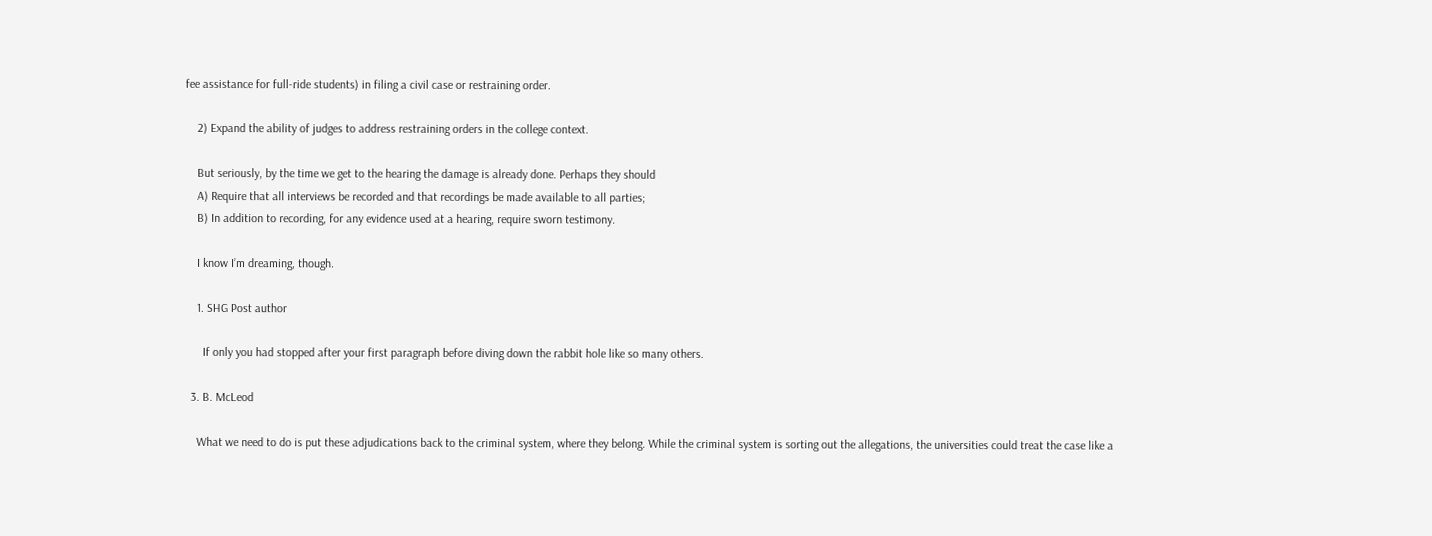fee assistance for full-ride students) in filing a civil case or restraining order.

    2) Expand the ability of judges to address restraining orders in the college context.

    But seriously, by the time we get to the hearing the damage is already done. Perhaps they should
    A) Require that all interviews be recorded and that recordings be made available to all parties;
    B) In addition to recording, for any evidence used at a hearing, require sworn testimony.

    I know I’m dreaming, though.

    1. SHG Post author

      If only you had stopped after your first paragraph before diving down the rabbit hole like so many others.

  3. B. McLeod

    What we need to do is put these adjudications back to the criminal system, where they belong. While the criminal system is sorting out the allegations, the universities could treat the case like a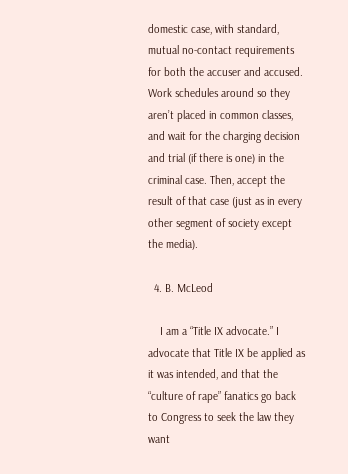domestic case, with standard, mutual no-contact requirements for both the accuser and accused. Work schedules around so they aren’t placed in common classes, and wait for the charging decision and trial (if there is one) in the criminal case. Then, accept the result of that case (just as in every other segment of society except the media).

  4. B. McLeod

    I am a “Title IX advocate.” I advocate that Title IX be applied as it was intended, and that the “culture of rape” fanatics go back to Congress to seek the law they want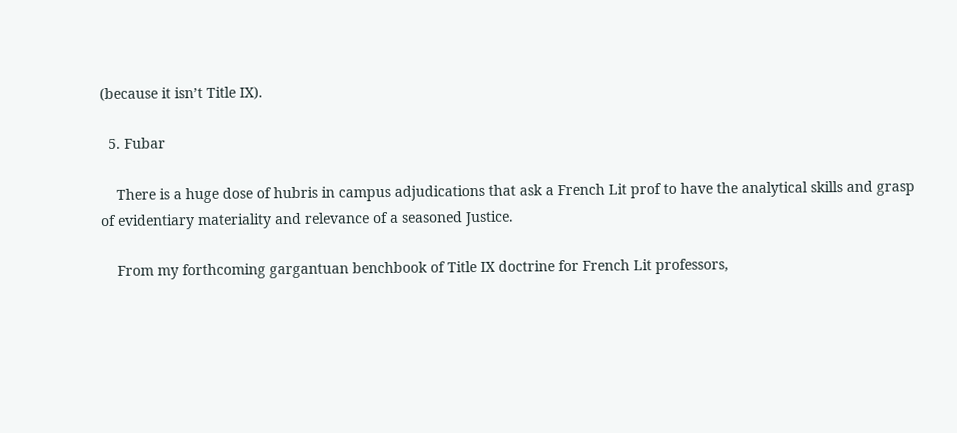(because it isn’t Title IX).

  5. Fubar

    There is a huge dose of hubris in campus adjudications that ask a French Lit prof to have the analytical skills and grasp of evidentiary materiality and relevance of a seasoned Justice.

    From my forthcoming gargantuan benchbook of Title IX doctrine for French Lit professors,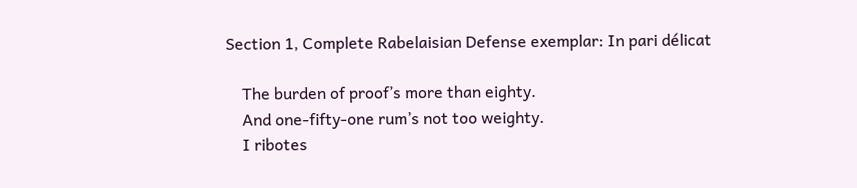Section 1, Complete Rabelaisian Defense exemplar: In pari délicat

    The burden of proof’s more than eighty.
    And one-fifty-one rum’s not too weighty.
    I ribotes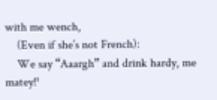with me wench,
    (Even if she’s not French):
    We say “Aaargh” and drink hardy, me matey!¹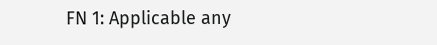FN 1: Applicable any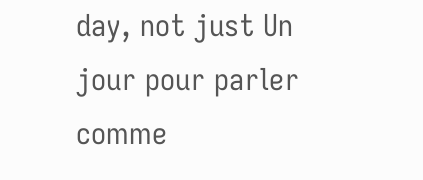day, not just Un jour pour parler comme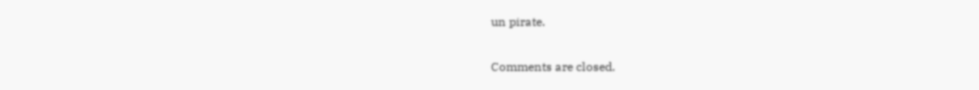un pirate.

Comments are closed.